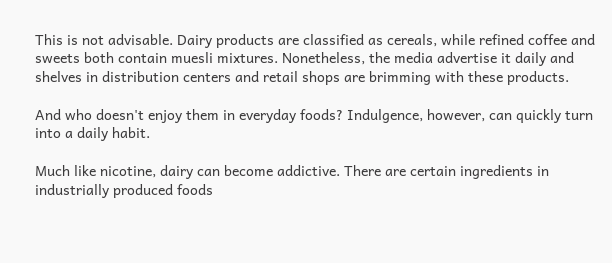This is not advisable. Dairy products are classified as cereals, while refined coffee and sweets both contain muesli mixtures. Nonetheless, the media advertise it daily and shelves in distribution centers and retail shops are brimming with these products.

And who doesn't enjoy them in everyday foods? Indulgence, however, can quickly turn into a daily habit.

Much like nicotine, dairy can become addictive. There are certain ingredients in industrially produced foods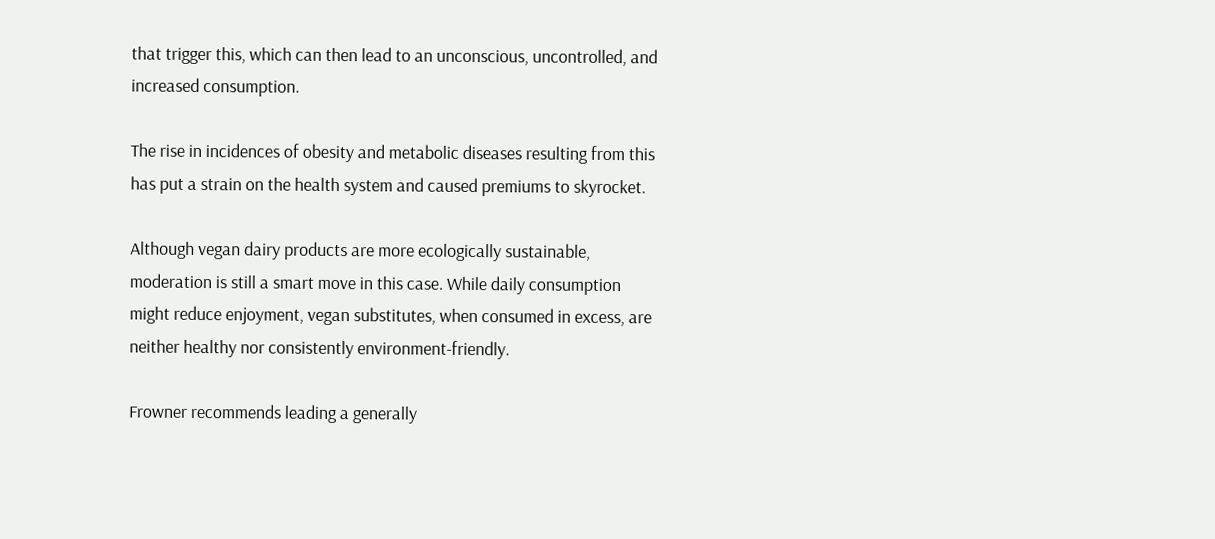that trigger this, which can then lead to an unconscious, uncontrolled, and increased consumption.

The rise in incidences of obesity and metabolic diseases resulting from this has put a strain on the health system and caused premiums to skyrocket.

Although vegan dairy products are more ecologically sustainable, moderation is still a smart move in this case. While daily consumption might reduce enjoyment, vegan substitutes, when consumed in excess, are neither healthy nor consistently environment-friendly.

Frowner recommends leading a generally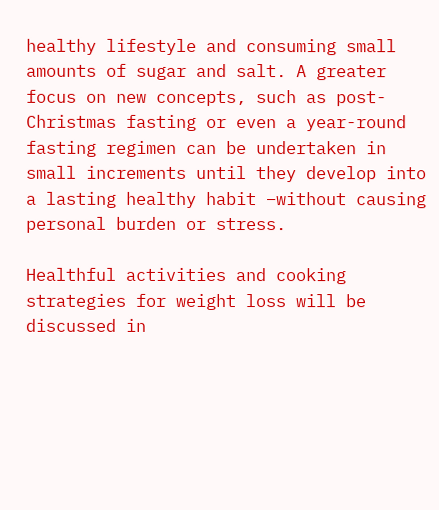healthy lifestyle and consuming small amounts of sugar and salt. A greater focus on new concepts, such as post-Christmas fasting or even a year-round fasting regimen can be undertaken in small increments until they develop into a lasting healthy habit –without causing personal burden or stress.

Healthful activities and cooking strategies for weight loss will be discussed in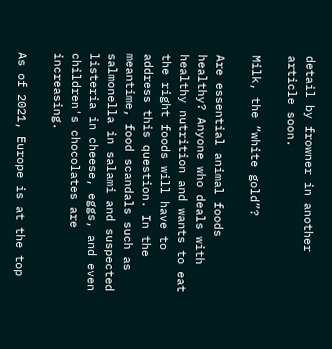detail by frowner in another article soon.

Milk, the “white gold”?

Are essential animal foods healthy? Anyone who deals with healthy nutrition and wants to eat the right foods will have to address this question. In the meantime, food scandals such as salmonella in salami and suspected listeria in cheese, eggs, and even children's chocolates are increasing.

As of 2021, Europe is at the top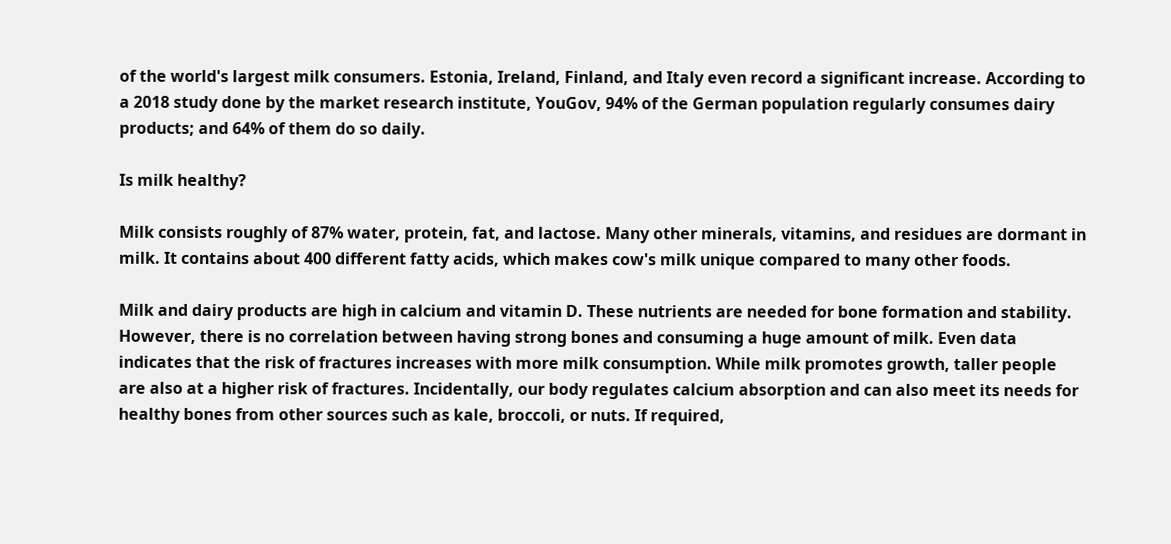of the world's largest milk consumers. Estonia, Ireland, Finland, and Italy even record a significant increase. According to a 2018 study done by the market research institute, YouGov, 94% of the German population regularly consumes dairy products; and 64% of them do so daily.

Is milk healthy?

Milk consists roughly of 87% water, protein, fat, and lactose. Many other minerals, vitamins, and residues are dormant in milk. It contains about 400 different fatty acids, which makes cow's milk unique compared to many other foods.

Milk and dairy products are high in calcium and vitamin D. These nutrients are needed for bone formation and stability. However, there is no correlation between having strong bones and consuming a huge amount of milk. Even data indicates that the risk of fractures increases with more milk consumption. While milk promotes growth, taller people are also at a higher risk of fractures. Incidentally, our body regulates calcium absorption and can also meet its needs for healthy bones from other sources such as kale, broccoli, or nuts. If required,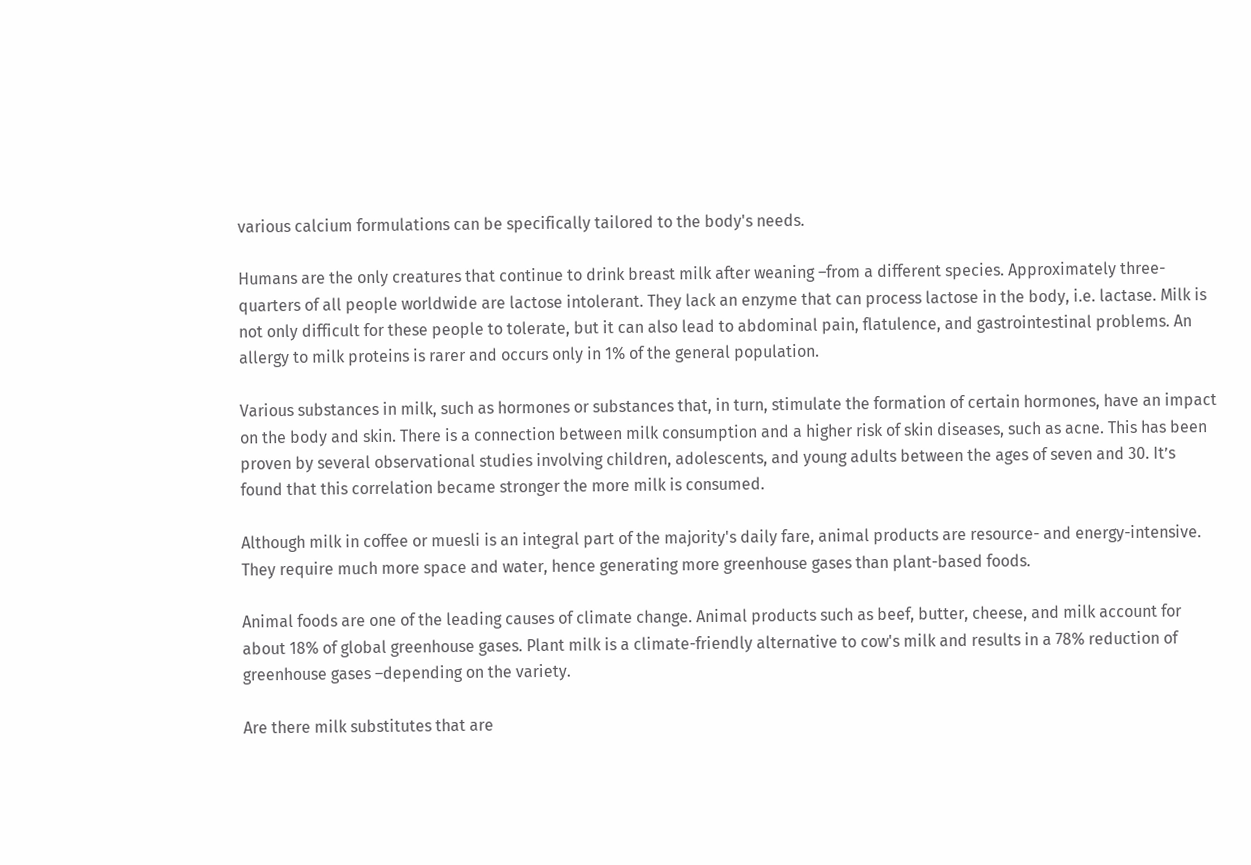various calcium formulations can be specifically tailored to the body's needs.

Humans are the only creatures that continue to drink breast milk after weaning –from a different species. Approximately three-quarters of all people worldwide are lactose intolerant. They lack an enzyme that can process lactose in the body, i.e. lactase. Milk is not only difficult for these people to tolerate, but it can also lead to abdominal pain, flatulence, and gastrointestinal problems. An allergy to milk proteins is rarer and occurs only in 1% of the general population.

Various substances in milk, such as hormones or substances that, in turn, stimulate the formation of certain hormones, have an impact on the body and skin. There is a connection between milk consumption and a higher risk of skin diseases, such as acne. This has been proven by several observational studies involving children, adolescents, and young adults between the ages of seven and 30. It’s found that this correlation became stronger the more milk is consumed.

Although milk in coffee or muesli is an integral part of the majority's daily fare, animal products are resource- and energy-intensive. They require much more space and water, hence generating more greenhouse gases than plant-based foods.

Animal foods are one of the leading causes of climate change. Animal products such as beef, butter, cheese, and milk account for about 18% of global greenhouse gases. Plant milk is a climate-friendly alternative to cow's milk and results in a 78% reduction of greenhouse gases –depending on the variety.

Are there milk substitutes that are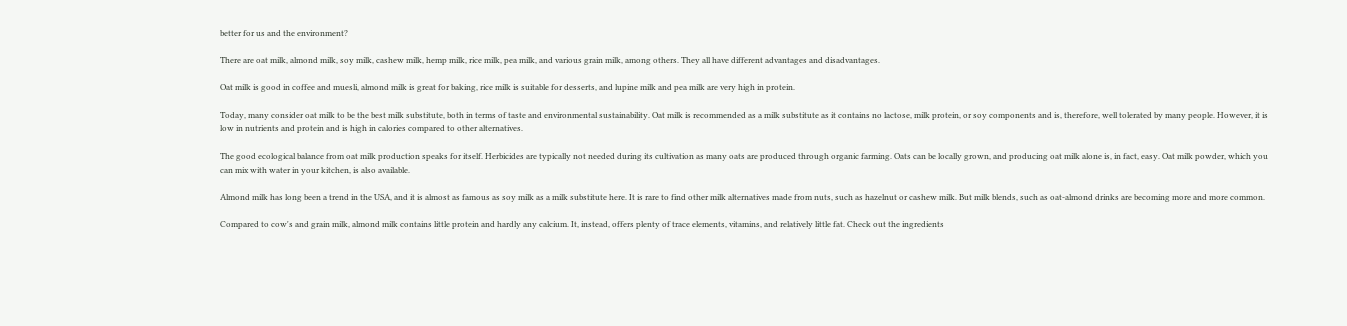better for us and the environment?

There are oat milk, almond milk, soy milk, cashew milk, hemp milk, rice milk, pea milk, and various grain milk, among others. They all have different advantages and disadvantages.

Oat milk is good in coffee and muesli, almond milk is great for baking, rice milk is suitable for desserts, and lupine milk and pea milk are very high in protein.

Today, many consider oat milk to be the best milk substitute, both in terms of taste and environmental sustainability. Oat milk is recommended as a milk substitute as it contains no lactose, milk protein, or soy components and is, therefore, well tolerated by many people. However, it is low in nutrients and protein and is high in calories compared to other alternatives.

The good ecological balance from oat milk production speaks for itself. Herbicides are typically not needed during its cultivation as many oats are produced through organic farming. Oats can be locally grown, and producing oat milk alone is, in fact, easy. Oat milk powder, which you can mix with water in your kitchen, is also available.

Almond milk has long been a trend in the USA, and it is almost as famous as soy milk as a milk substitute here. It is rare to find other milk alternatives made from nuts, such as hazelnut or cashew milk. But milk blends, such as oat-almond drinks are becoming more and more common.

Compared to cow's and grain milk, almond milk contains little protein and hardly any calcium. It, instead, offers plenty of trace elements, vitamins, and relatively little fat. Check out the ingredients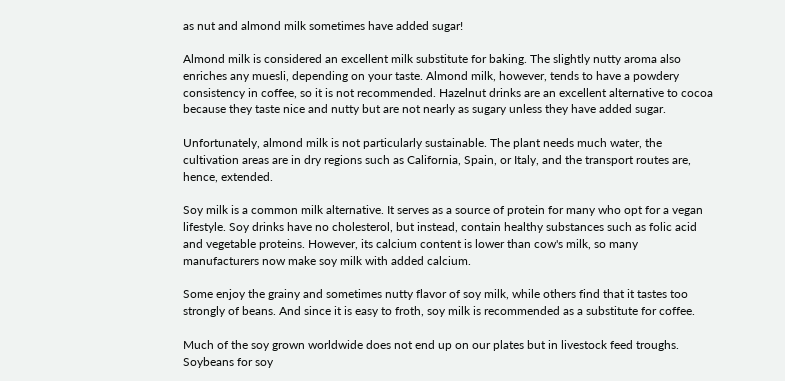as nut and almond milk sometimes have added sugar!

Almond milk is considered an excellent milk substitute for baking. The slightly nutty aroma also enriches any muesli, depending on your taste. Almond milk, however, tends to have a powdery consistency in coffee, so it is not recommended. Hazelnut drinks are an excellent alternative to cocoa because they taste nice and nutty but are not nearly as sugary unless they have added sugar.

Unfortunately, almond milk is not particularly sustainable. The plant needs much water, the cultivation areas are in dry regions such as California, Spain, or Italy, and the transport routes are, hence, extended.

Soy milk is a common milk alternative. It serves as a source of protein for many who opt for a vegan lifestyle. Soy drinks have no cholesterol, but instead, contain healthy substances such as folic acid and vegetable proteins. However, its calcium content is lower than cow's milk, so many manufacturers now make soy milk with added calcium.

Some enjoy the grainy and sometimes nutty flavor of soy milk, while others find that it tastes too strongly of beans. And since it is easy to froth, soy milk is recommended as a substitute for coffee.

Much of the soy grown worldwide does not end up on our plates but in livestock feed troughs. Soybeans for soy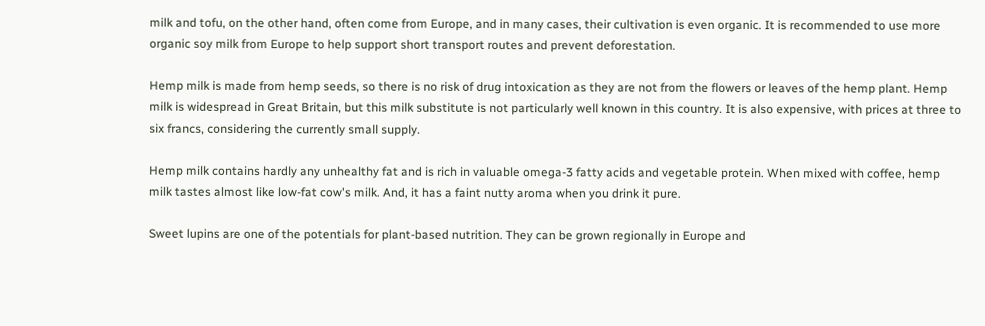milk and tofu, on the other hand, often come from Europe, and in many cases, their cultivation is even organic. It is recommended to use more organic soy milk from Europe to help support short transport routes and prevent deforestation.

Hemp milk is made from hemp seeds, so there is no risk of drug intoxication as they are not from the flowers or leaves of the hemp plant. Hemp milk is widespread in Great Britain, but this milk substitute is not particularly well known in this country. It is also expensive, with prices at three to six francs, considering the currently small supply.

Hemp milk contains hardly any unhealthy fat and is rich in valuable omega-3 fatty acids and vegetable protein. When mixed with coffee, hemp milk tastes almost like low-fat cow's milk. And, it has a faint nutty aroma when you drink it pure.

Sweet lupins are one of the potentials for plant-based nutrition. They can be grown regionally in Europe and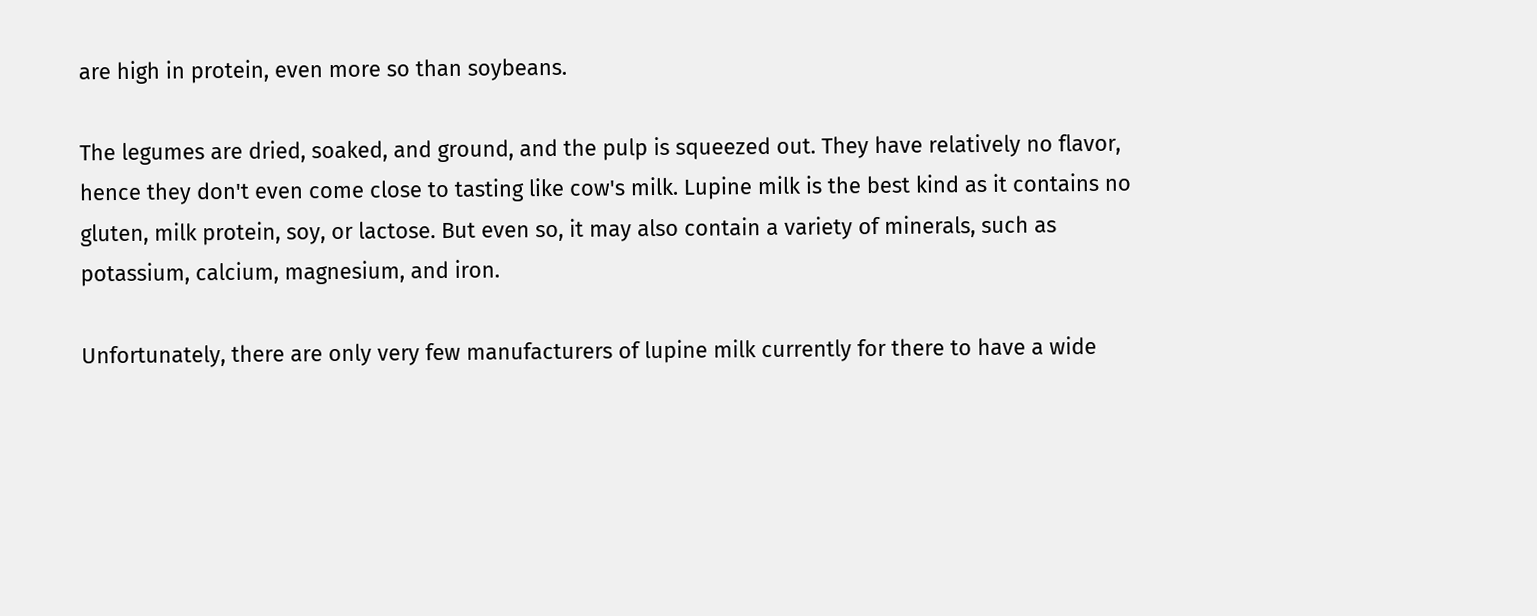are high in protein, even more so than soybeans.

The legumes are dried, soaked, and ground, and the pulp is squeezed out. They have relatively no flavor, hence they don't even come close to tasting like cow's milk. Lupine milk is the best kind as it contains no gluten, milk protein, soy, or lactose. But even so, it may also contain a variety of minerals, such as potassium, calcium, magnesium, and iron.

Unfortunately, there are only very few manufacturers of lupine milk currently for there to have a wide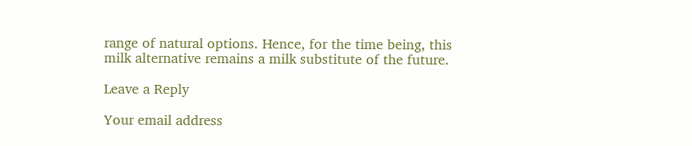range of natural options. Hence, for the time being, this milk alternative remains a milk substitute of the future.

Leave a Reply

Your email address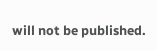will not be published.